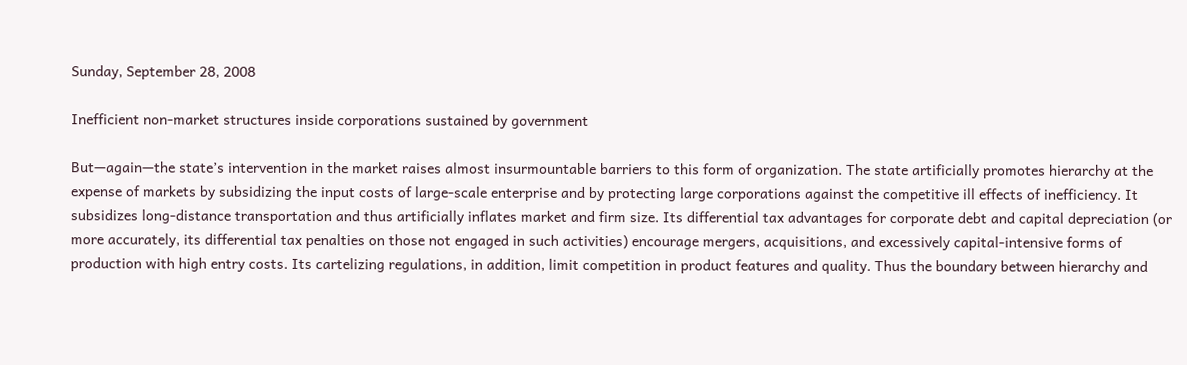Sunday, September 28, 2008

Inefficient non-market structures inside corporations sustained by government

But—again—the state’s intervention in the market raises almost insurmountable barriers to this form of organization. The state artificially promotes hierarchy at the expense of markets by subsidizing the input costs of large-scale enterprise and by protecting large corporations against the competitive ill effects of inefficiency. It subsidizes long-distance transportation and thus artificially inflates market and firm size. Its differential tax advantages for corporate debt and capital depreciation (or more accurately, its differential tax penalties on those not engaged in such activities) encourage mergers, acquisitions, and excessively capital-intensive forms of production with high entry costs. Its cartelizing regulations, in addition, limit competition in product features and quality. Thus the boundary between hierarchy and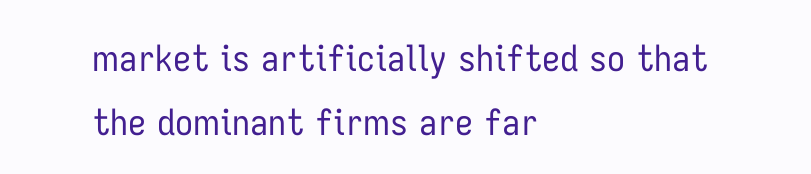market is artificially shifted so that the dominant firms are far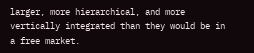larger, more hierarchical, and more vertically integrated than they would be in a free market.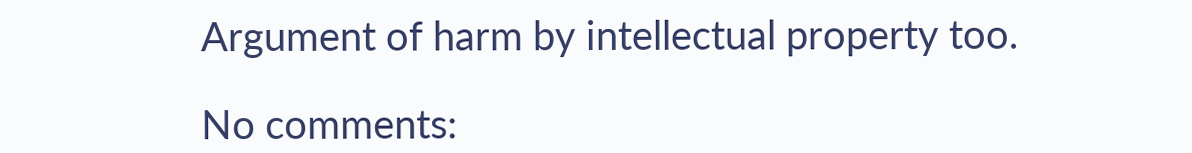Argument of harm by intellectual property too.

No comments: